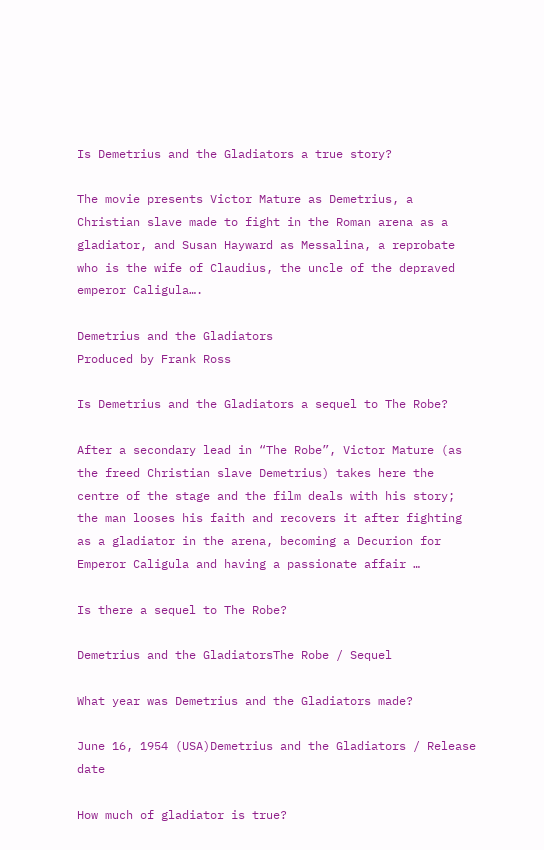Is Demetrius and the Gladiators a true story?

The movie presents Victor Mature as Demetrius, a Christian slave made to fight in the Roman arena as a gladiator, and Susan Hayward as Messalina, a reprobate who is the wife of Claudius, the uncle of the depraved emperor Caligula….

Demetrius and the Gladiators
Produced by Frank Ross

Is Demetrius and the Gladiators a sequel to The Robe?

After a secondary lead in “The Robe”, Victor Mature (as the freed Christian slave Demetrius) takes here the centre of the stage and the film deals with his story; the man looses his faith and recovers it after fighting as a gladiator in the arena, becoming a Decurion for Emperor Caligula and having a passionate affair …

Is there a sequel to The Robe?

Demetrius and the GladiatorsThe Robe / Sequel

What year was Demetrius and the Gladiators made?

June 16, 1954 (USA)Demetrius and the Gladiators / Release date

How much of gladiator is true?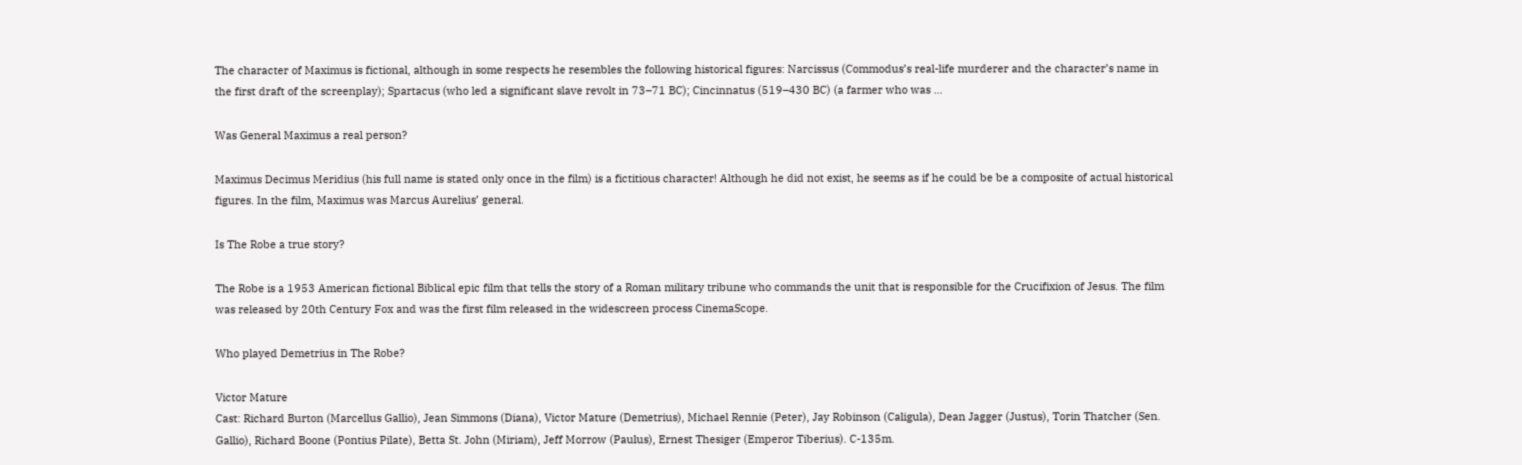The character of Maximus is fictional, although in some respects he resembles the following historical figures: Narcissus (Commodus’s real-life murderer and the character’s name in the first draft of the screenplay); Spartacus (who led a significant slave revolt in 73–71 BC); Cincinnatus (519–430 BC) (a farmer who was …

Was General Maximus a real person?

Maximus Decimus Meridius (his full name is stated only once in the film) is a fictitious character! Although he did not exist, he seems as if he could be be a composite of actual historical figures. In the film, Maximus was Marcus Aurelius’ general.

Is The Robe a true story?

The Robe is a 1953 American fictional Biblical epic film that tells the story of a Roman military tribune who commands the unit that is responsible for the Crucifixion of Jesus. The film was released by 20th Century Fox and was the first film released in the widescreen process CinemaScope.

Who played Demetrius in The Robe?

Victor Mature
Cast: Richard Burton (Marcellus Gallio), Jean Simmons (Diana), Victor Mature (Demetrius), Michael Rennie (Peter), Jay Robinson (Caligula), Dean Jagger (Justus), Torin Thatcher (Sen. Gallio), Richard Boone (Pontius Pilate), Betta St. John (Miriam), Jeff Morrow (Paulus), Ernest Thesiger (Emperor Tiberius). C-135m.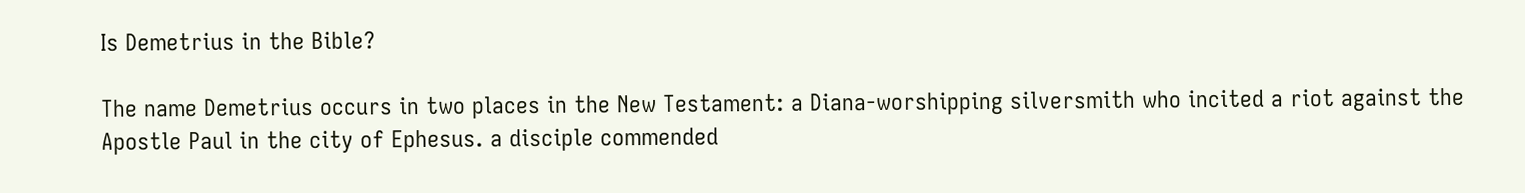Is Demetrius in the Bible?

The name Demetrius occurs in two places in the New Testament: a Diana-worshipping silversmith who incited a riot against the Apostle Paul in the city of Ephesus. a disciple commended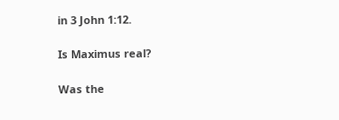in 3 John 1:12.

Is Maximus real?

Was the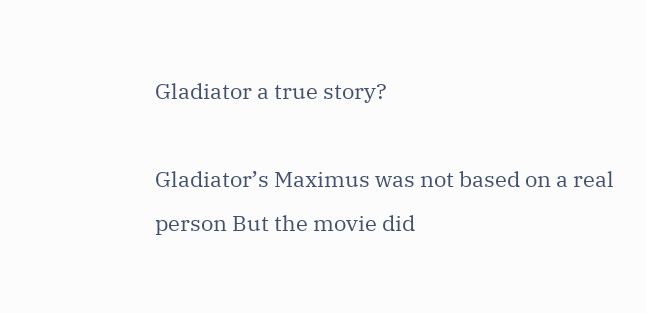Gladiator a true story?

Gladiator’s Maximus was not based on a real person But the movie did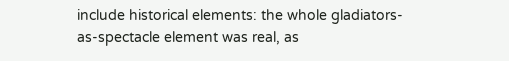include historical elements: the whole gladiators-as-spectacle element was real, as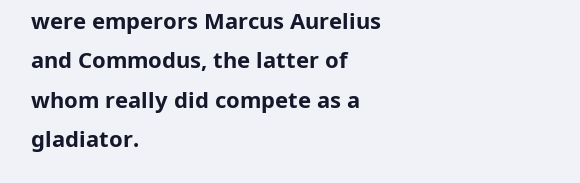were emperors Marcus Aurelius and Commodus, the latter of whom really did compete as a gladiator.